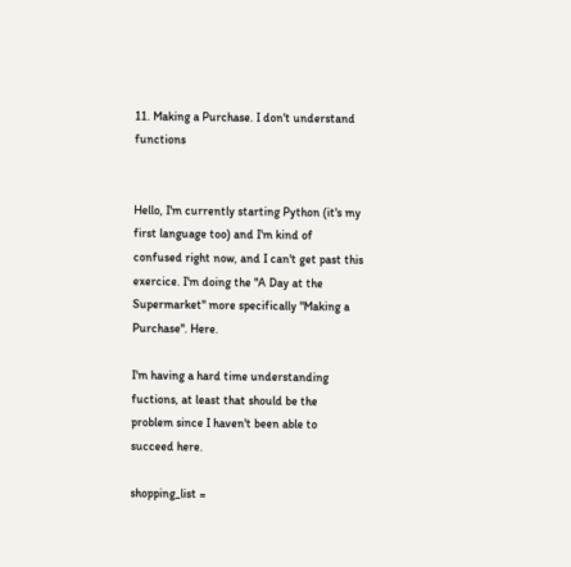11. Making a Purchase. I don't understand functions


Hello, I'm currently starting Python (it's my first language too) and I'm kind of confused right now, and I can't get past this exercice. I'm doing the "A Day at the Supermarket" more specifically "Making a Purchase". Here.

I'm having a hard time understanding fuctions, at least that should be the problem since I haven't been able to succeed here.

shopping_list =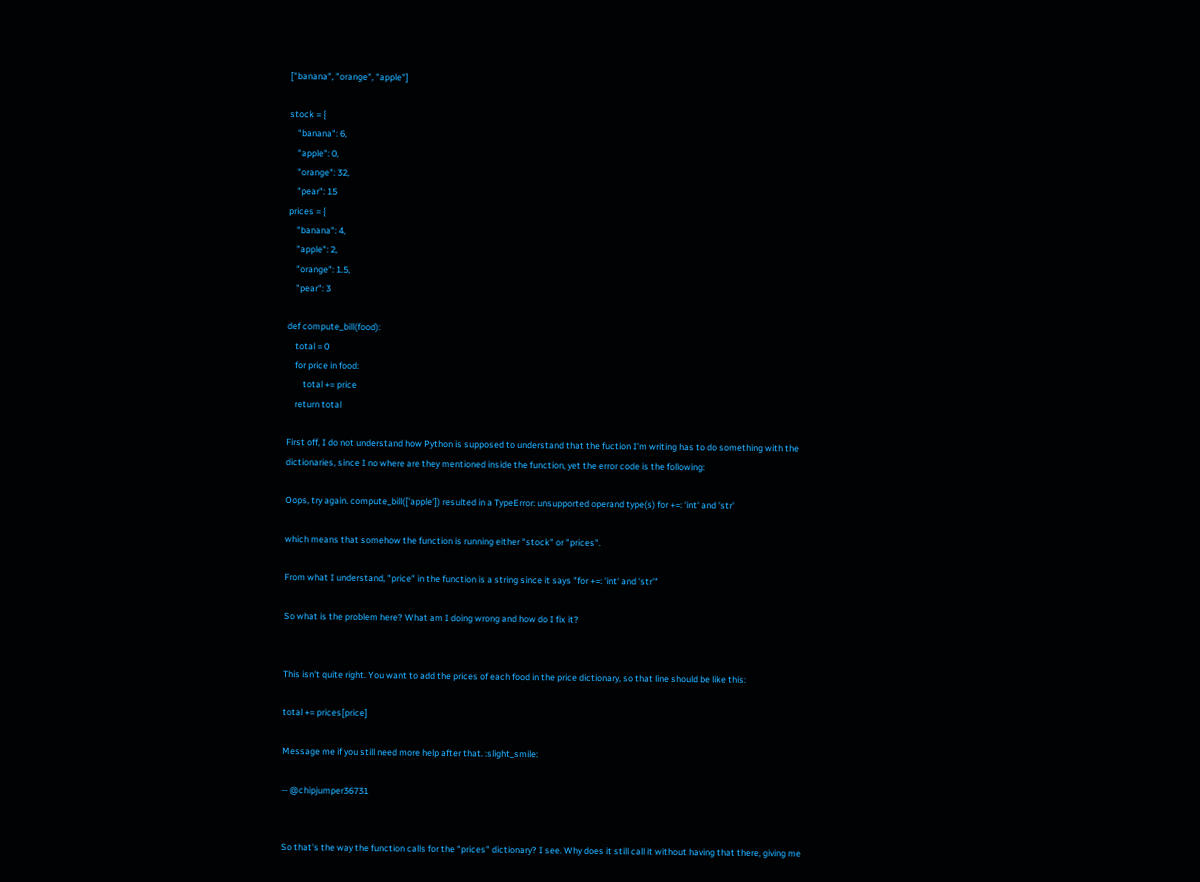["banana", "orange", "apple"]

stock = {
    "banana": 6,
    "apple": 0,
    "orange": 32,
    "pear": 15
prices = {
    "banana": 4,
    "apple": 2,
    "orange": 1.5,
    "pear": 3

def compute_bill(food):
    total = 0
    for price in food:
        total += price
    return total

First off, I do not understand how Python is supposed to understand that the fuction I'm writing has to do something with the dictionaries, since I no where are they mentioned inside the function, yet the error code is the following:

Oops, try again. compute_bill(['apple']) resulted in a TypeError: unsupported operand type(s) for +=: 'int' and 'str'

which means that somehow the function is running either "stock" or "prices".

From what I understand, "price" in the function is a string since it says "for +=: 'int' and 'str'"

So what is the problem here? What am I doing wrong and how do I fix it?


This isn't quite right. You want to add the prices of each food in the price dictionary, so that line should be like this:

total += prices[price]

Message me if you still need more help after that. :slight_smile:

-- @chipjumper36731


So that's the way the function calls for the "prices" dictionary? I see. Why does it still call it without having that there, giving me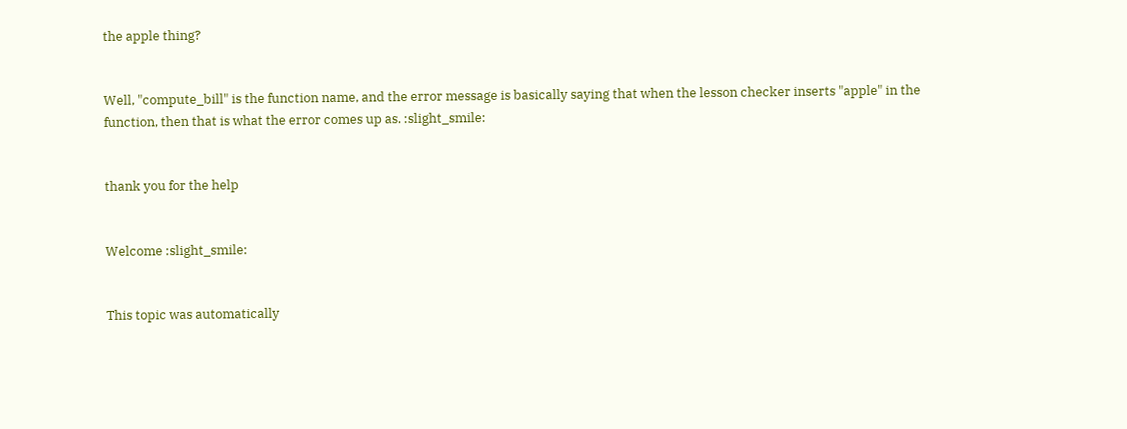the apple thing?


Well, "compute_bill" is the function name, and the error message is basically saying that when the lesson checker inserts "apple" in the function, then that is what the error comes up as. :slight_smile:


thank you for the help


Welcome :slight_smile:


This topic was automatically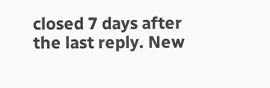closed 7 days after the last reply. New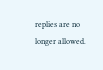replies are no longer allowed.